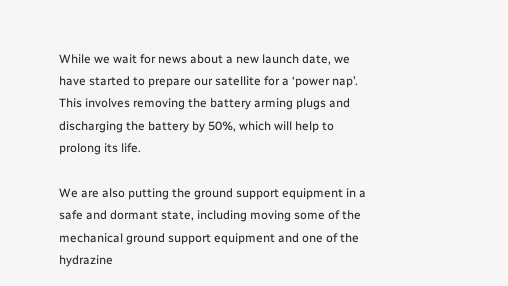While we wait for news about a new launch date, we have started to prepare our satellite for a ‘power nap’. This involves removing the battery arming plugs and discharging the battery by 50%, which will help to prolong its life.

We are also putting the ground support equipment in a safe and dormant state, including moving some of the mechanical ground support equipment and one of the hydrazine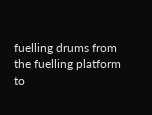fuelling drums from the fuelling platform to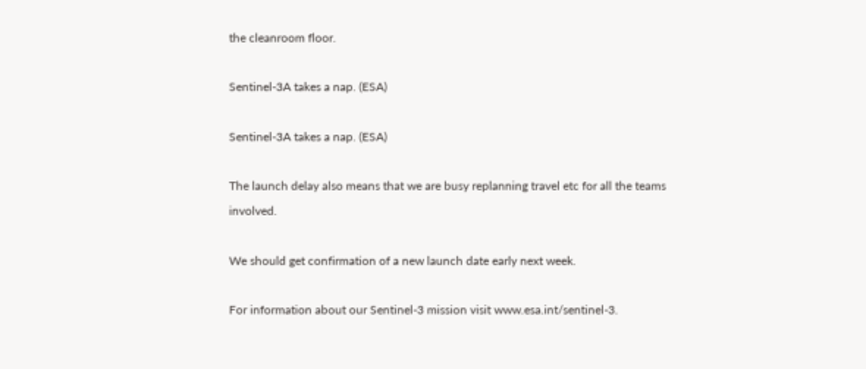the cleanroom floor.

Sentinel-3A takes a nap. (ESA)

Sentinel-3A takes a nap. (ESA)

The launch delay also means that we are busy replanning travel etc for all the teams involved.

We should get confirmation of a new launch date early next week.

For information about our Sentinel-3 mission visit www.esa.int/sentinel-3.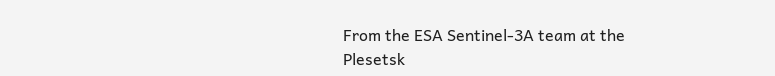From the ESA Sentinel-3A team at the Plesetsk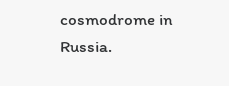cosmodrome in Russia.